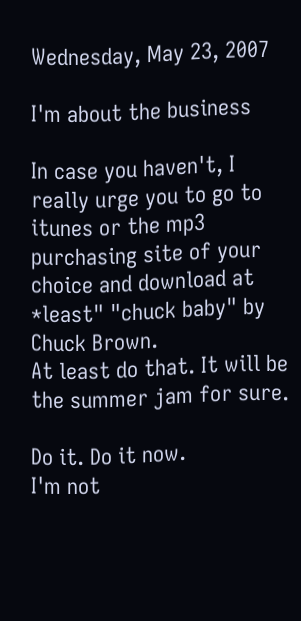Wednesday, May 23, 2007

I'm about the business

In case you haven't, I really urge you to go to itunes or the mp3 purchasing site of your choice and download at *least" "chuck baby" by Chuck Brown.
At least do that. It will be the summer jam for sure.

Do it. Do it now.
I'm not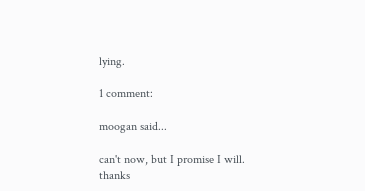lying.

1 comment:

moogan said...

can't now, but I promise I will.
thanks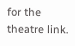for the theatre link.